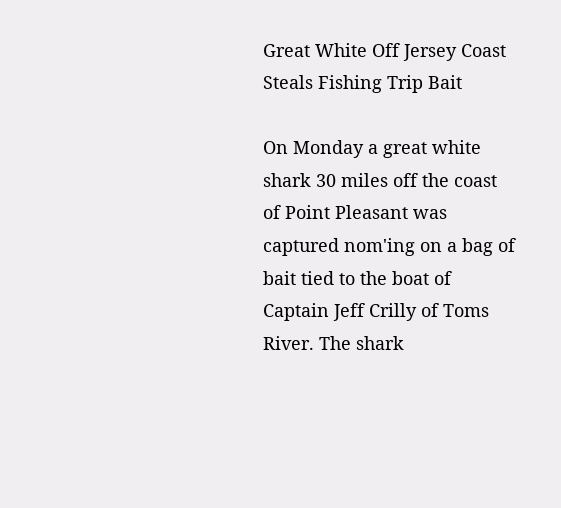Great White Off Jersey Coast Steals Fishing Trip Bait

On Monday a great white shark 30 miles off the coast of Point Pleasant was captured nom'ing on a bag of bait tied to the boat of Captain Jeff Crilly of Toms River. The shark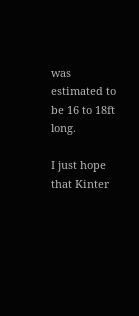was estimated to be 16 to 18ft long.

I just hope that Kinter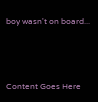boy wasn't on board...



Content Goes Here